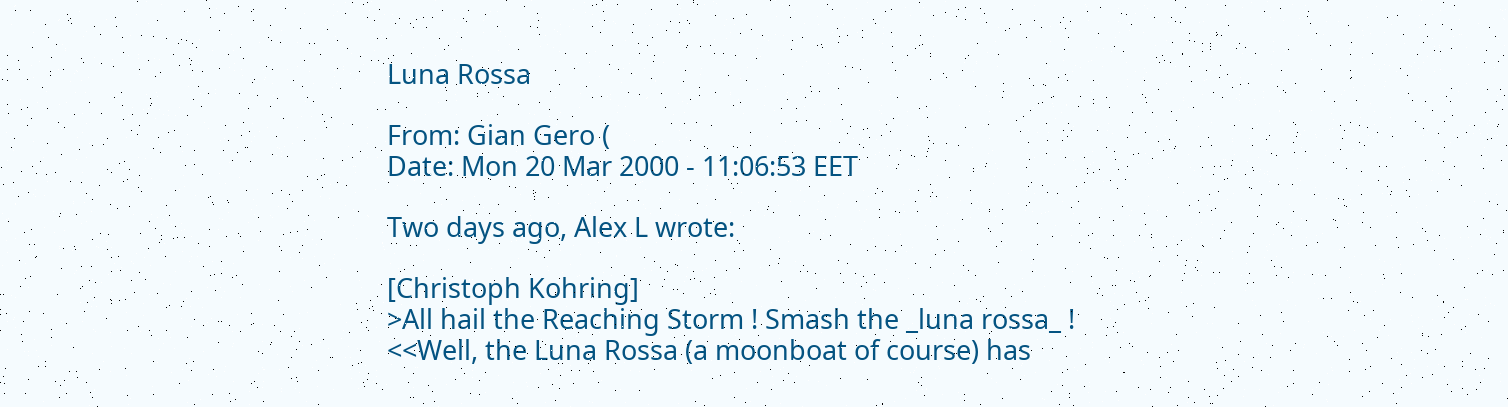Luna Rossa

From: Gian Gero (
Date: Mon 20 Mar 2000 - 11:06:53 EET

Two days ago, Alex L wrote:

[Christoph Kohring]
>All hail the Reaching Storm ! Smash the _luna rossa_ !
<<Well, the Luna Rossa (a moonboat of course) has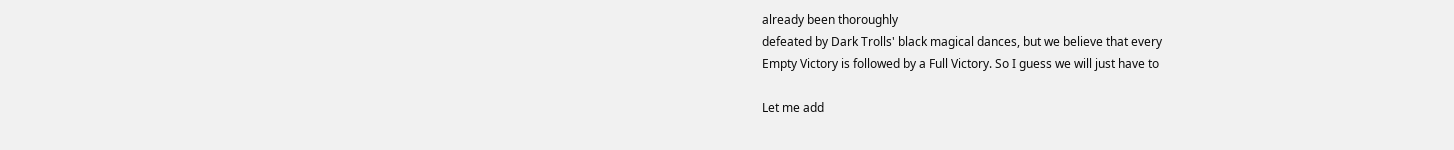already been thoroughly
defeated by Dark Trolls' black magical dances, but we believe that every
Empty Victory is followed by a Full Victory. So I guess we will just have to

Let me add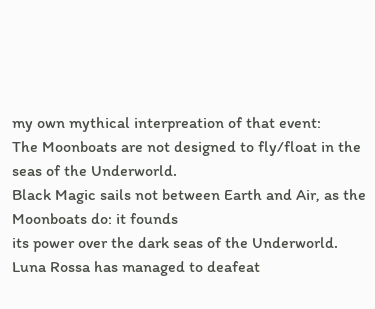my own mythical interpreation of that event:
The Moonboats are not designed to fly/float in the seas of the Underworld.
Black Magic sails not between Earth and Air, as the Moonboats do: it founds
its power over the dark seas of the Underworld.
Luna Rossa has managed to deafeat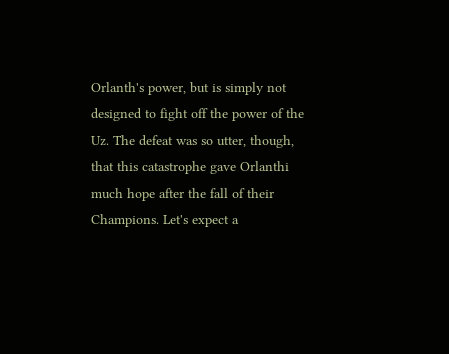Orlanth's power, but is simply not
designed to fight off the power of the Uz. The defeat was so utter, though,
that this catastrophe gave Orlanthi much hope after the fall of their
Champions. Let's expect a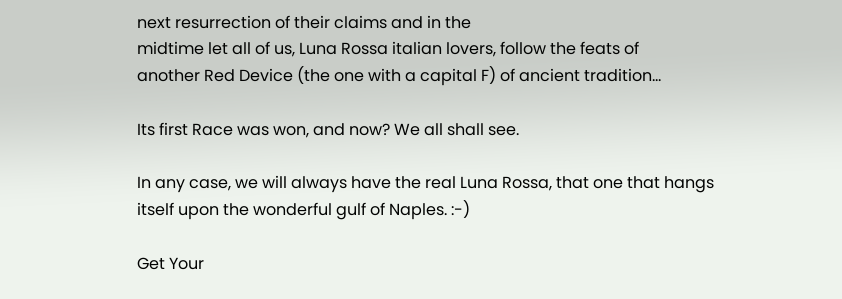next resurrection of their claims and in the
midtime let all of us, Luna Rossa italian lovers, follow the feats of
another Red Device (the one with a capital F) of ancient tradition...

Its first Race was won, and now? We all shall see.

In any case, we will always have the real Luna Rossa, that one that hangs
itself upon the wonderful gulf of Naples. :-)

Get Your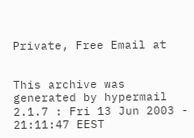Private, Free Email at


This archive was generated by hypermail 2.1.7 : Fri 13 Jun 2003 - 21:11:47 EEST